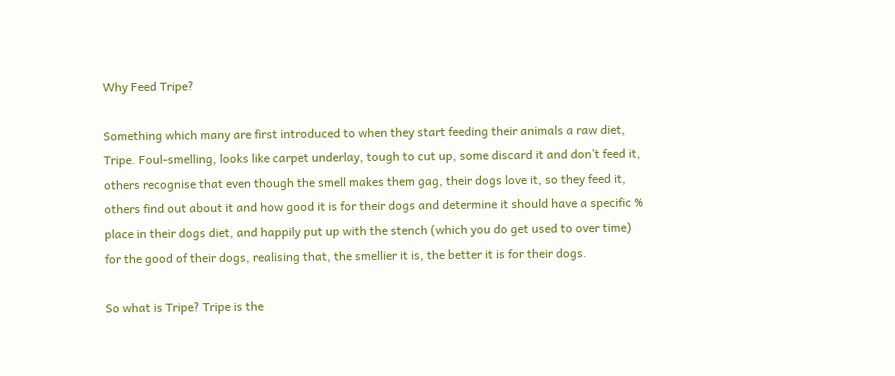Why Feed Tripe?

Something which many are first introduced to when they start feeding their animals a raw diet, Tripe. Foul-smelling, looks like carpet underlay, tough to cut up, some discard it and don’t feed it, others recognise that even though the smell makes them gag, their dogs love it, so they feed it, others find out about it and how good it is for their dogs and determine it should have a specific % place in their dogs diet, and happily put up with the stench (which you do get used to over time) for the good of their dogs, realising that, the smellier it is, the better it is for their dogs.

So what is Tripe? Tripe is the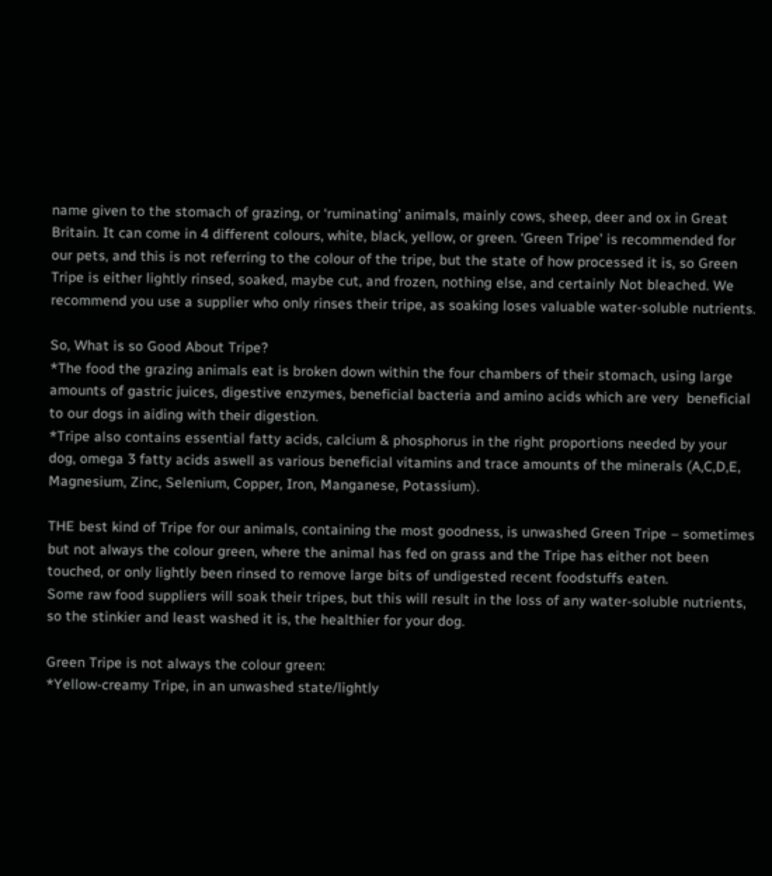name given to the stomach of grazing, or ‘ruminating’ animals, mainly cows, sheep, deer and ox in Great Britain. It can come in 4 different colours, white, black, yellow, or green. ‘Green Tripe’ is recommended for our pets, and this is not referring to the colour of the tripe, but the state of how processed it is, so Green Tripe is either lightly rinsed, soaked, maybe cut, and frozen, nothing else, and certainly Not bleached. We recommend you use a supplier who only rinses their tripe, as soaking loses valuable water-soluble nutrients.

So, What is so Good About Tripe?
*The food the grazing animals eat is broken down within the four chambers of their stomach, using large amounts of gastric juices, digestive enzymes, beneficial bacteria and amino acids which are very  beneficial to our dogs in aiding with their digestion.
*Tripe also contains essential fatty acids, calcium & phosphorus in the right proportions needed by your dog, omega 3 fatty acids aswell as various beneficial vitamins and trace amounts of the minerals (A,C,D,E, Magnesium, Zinc, Selenium, Copper, Iron, Manganese, Potassium).

THE best kind of Tripe for our animals, containing the most goodness, is unwashed Green Tripe – sometimes but not always the colour green, where the animal has fed on grass and the Tripe has either not been touched, or only lightly been rinsed to remove large bits of undigested recent foodstuffs eaten.
Some raw food suppliers will soak their tripes, but this will result in the loss of any water-soluble nutrients, so the stinkier and least washed it is, the healthier for your dog.

Green Tripe is not always the colour green:
*Yellow-creamy Tripe, in an unwashed state/lightly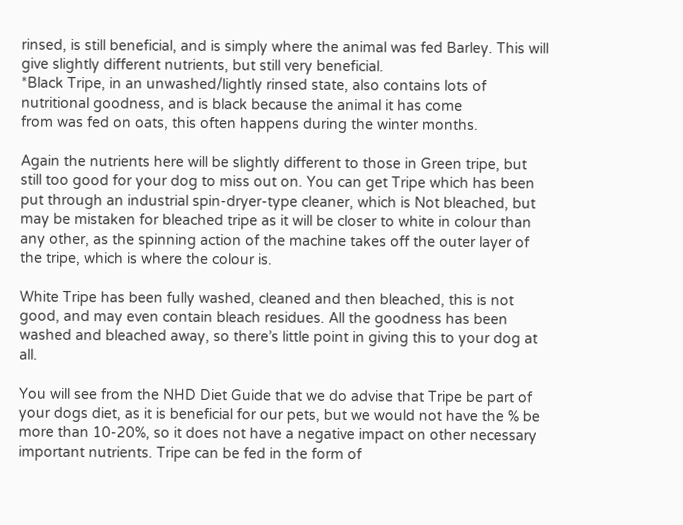rinsed, is still beneficial, and is simply where the animal was fed Barley. This will give slightly different nutrients, but still very beneficial.
*Black Tripe, in an unwashed/lightly rinsed state, also contains lots of nutritional goodness, and is black because the animal it has come
from was fed on oats, this often happens during the winter months.

Again the nutrients here will be slightly different to those in Green tripe, but still too good for your dog to miss out on. You can get Tripe which has been put through an industrial spin-dryer-type cleaner, which is Not bleached, but may be mistaken for bleached tripe as it will be closer to white in colour than any other, as the spinning action of the machine takes off the outer layer of the tripe, which is where the colour is.

White Tripe has been fully washed, cleaned and then bleached, this is not good, and may even contain bleach residues. All the goodness has been washed and bleached away, so there’s little point in giving this to your dog at all.

You will see from the NHD Diet Guide that we do advise that Tripe be part of your dogs diet, as it is beneficial for our pets, but we would not have the % be more than 10-20%, so it does not have a negative impact on other necessary important nutrients. Tripe can be fed in the form of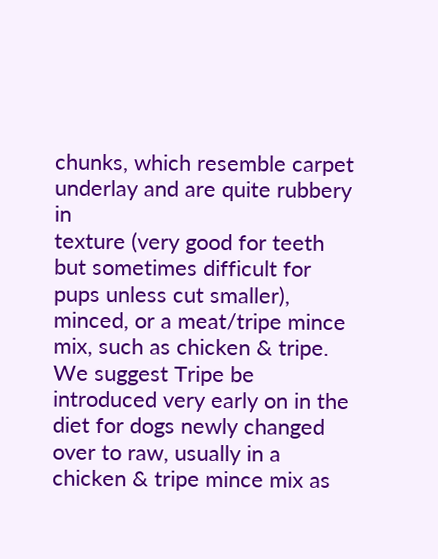chunks, which resemble carpet underlay and are quite rubbery in
texture (very good for teeth but sometimes difficult for pups unless cut smaller), minced, or a meat/tripe mince mix, such as chicken & tripe.
We suggest Tripe be introduced very early on in the diet for dogs newly changed over to raw, usually in a chicken & tripe mince mix as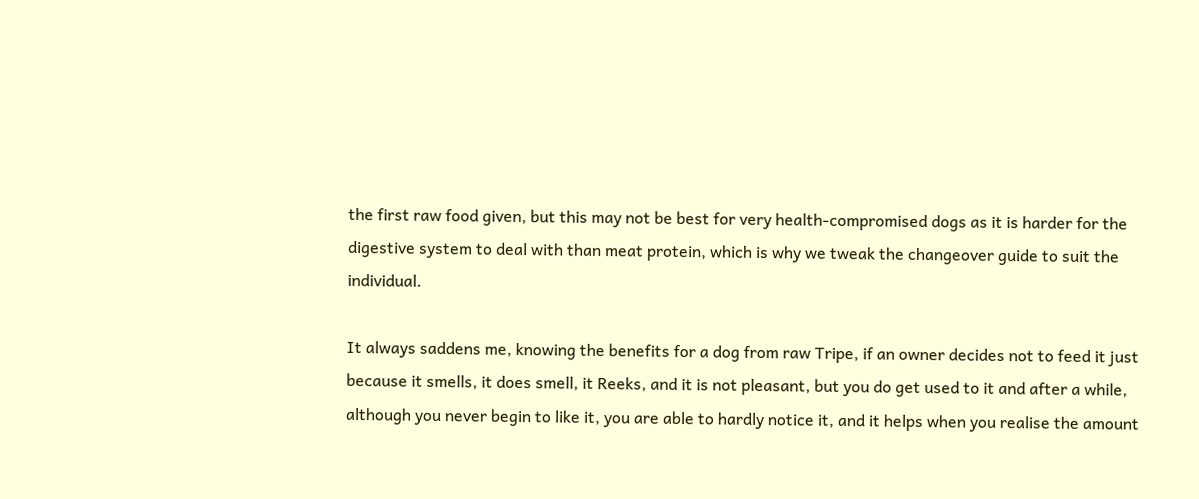the first raw food given, but this may not be best for very health-compromised dogs as it is harder for the digestive system to deal with than meat protein, which is why we tweak the changeover guide to suit the individual.

It always saddens me, knowing the benefits for a dog from raw Tripe, if an owner decides not to feed it just because it smells, it does smell, it Reeks, and it is not pleasant, but you do get used to it and after a while, although you never begin to like it, you are able to hardly notice it, and it helps when you realise the amount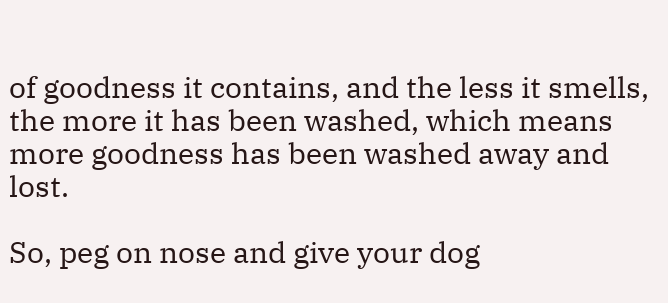of goodness it contains, and the less it smells, the more it has been washed, which means more goodness has been washed away and lost.

So, peg on nose and give your dog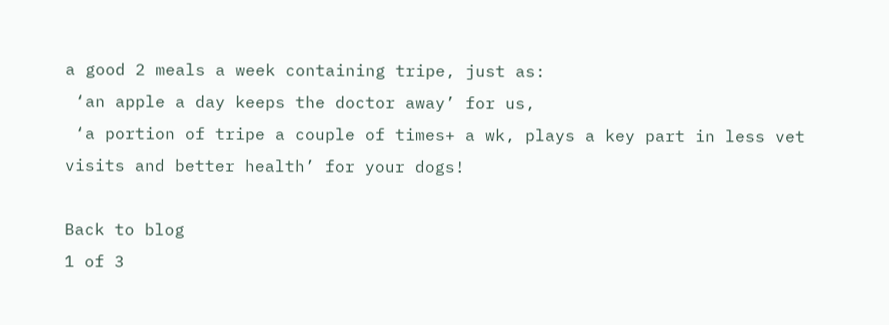a good 2 meals a week containing tripe, just as:
 ‘an apple a day keeps the doctor away’ for us,
 ‘a portion of tripe a couple of times+ a wk, plays a key part in less vet visits and better health’ for your dogs!

Back to blog
1 of 3